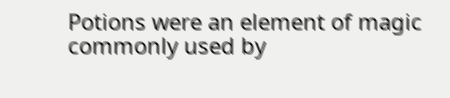Potions were an element of magic commonly used by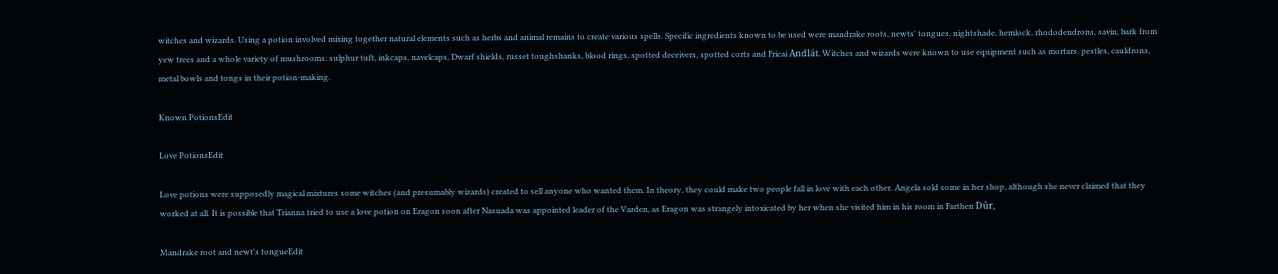witches and wizards. Using a potion involved mixing together natural elements such as herbs and animal remains to create various spells. Specific ingredients known to be used were mandrake roots, newts' tongues, nightshade, hemlock, rhododendrons, savin, bark from yew trees and a whole variety of mushrooms: sulphur tuft, inkcaps, navelcaps, Dwarf shields, russet toughshanks, blood rings, spotted deceivers, spotted corts and Fricai Andlát. Witches and wizards were known to use equipment such as mortars, pestles, cauldrons, metal bowls and tongs in their potion-making.

Known PotionsEdit

Love PotionsEdit

Love potions were supposedly magical mixtures some witches (and presumably wizards) created to sell anyone who wanted them. In theory, they could make two people fall in love with each other. Angela sold some in her shop, although she never claimed that they worked at all. It is possible that Trianna tried to use a love potion on Eragon soon after Nasuada was appointed leader of the Varden, as Eragon was strangely intoxicated by her when she visited him in his room in Farthen Dûr,

Mandrake root and newt's tongueEdit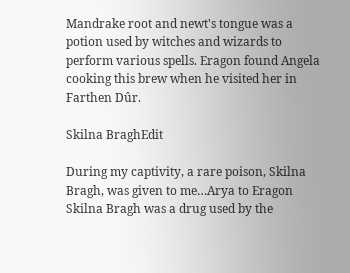Mandrake root and newt's tongue was a potion used by witches and wizards to perform various spells. Eragon found Angela cooking this brew when he visited her in Farthen Dûr.

Skilna BraghEdit

During my captivity, a rare poison, Skilna Bragh, was given to me…Arya to Eragon
Skilna Bragh was a drug used by the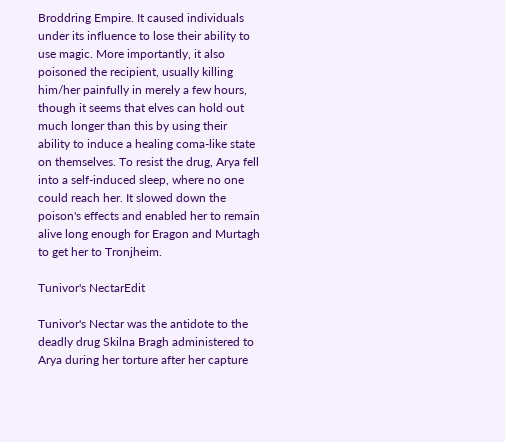Broddring Empire. It caused individuals under its influence to lose their ability to use magic. More importantly, it also poisoned the recipient, usually killing him/her painfully in merely a few hours, though it seems that elves can hold out much longer than this by using their ability to induce a healing coma-like state on themselves. To resist the drug, Arya fell into a self-induced sleep, where no one could reach her. It slowed down the poison's effects and enabled her to remain alive long enough for Eragon and Murtagh to get her to Tronjheim.

Tunivor's NectarEdit

Tunivor's Nectar was the antidote to the deadly drug Skilna Bragh administered to Arya during her torture after her capture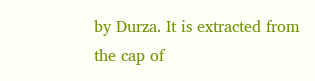by Durza. It is extracted from the cap of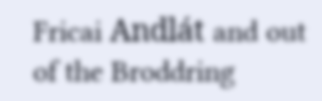Fricai Andlát and out of the Broddring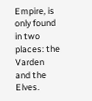Empire, is only found in two places: the Varden and the Elves.